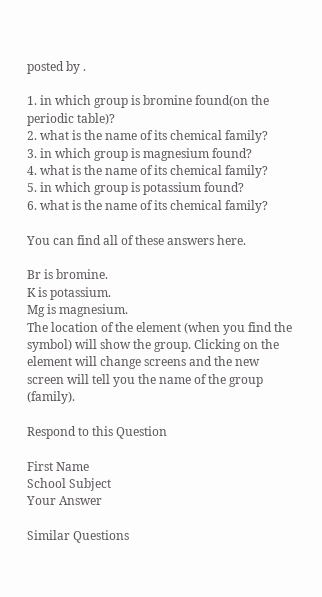posted by .

1. in which group is bromine found(on the periodic table)?
2. what is the name of its chemical family?
3. in which group is magnesium found?
4. what is the name of its chemical family?
5. in which group is potassium found?
6. what is the name of its chemical family?

You can find all of these answers here.

Br is bromine.
K is potassium.
Mg is magnesium.
The location of the element (when you find the symbol) will show the group. Clicking on the element will change screens and the new screen will tell you the name of the group (family).

Respond to this Question

First Name
School Subject
Your Answer

Similar Questions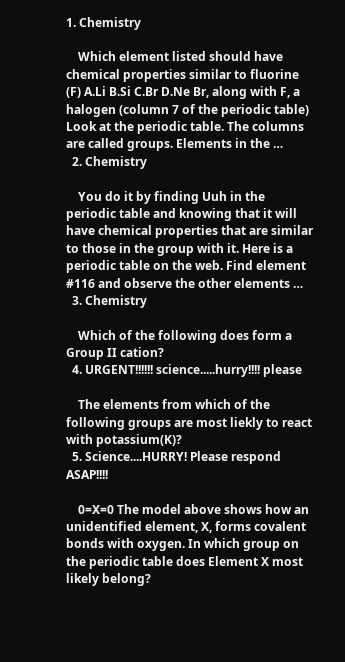1. Chemistry

    Which element listed should have chemical properties similar to fluorine (F) A.Li B.Si C.Br D.Ne Br, along with F, a halogen (column 7 of the periodic table) Look at the periodic table. The columns are called groups. Elements in the …
  2. Chemistry

    You do it by finding Uuh in the periodic table and knowing that it will have chemical properties that are similar to those in the group with it. Here is a periodic table on the web. Find element #116 and observe the other elements …
  3. Chemistry

    Which of the following does form a Group II cation?
  4. URGENT!!!!!! science.....hurry!!!! please

    The elements from which of the following groups are most liekly to react with potassium(K)?
  5. Science....HURRY! Please respond ASAP!!!!

    0=X=0 The model above shows how an unidentified element, X, forms covalent bonds with oxygen. In which group on the periodic table does Element X most likely belong?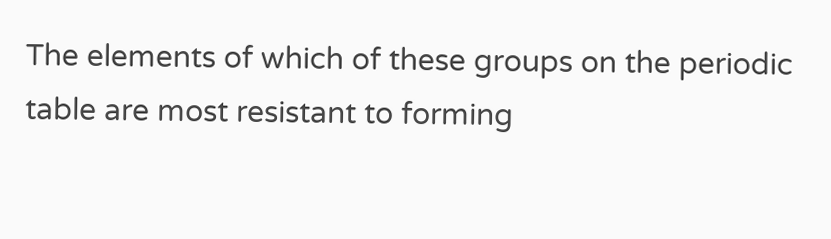The elements of which of these groups on the periodic table are most resistant to forming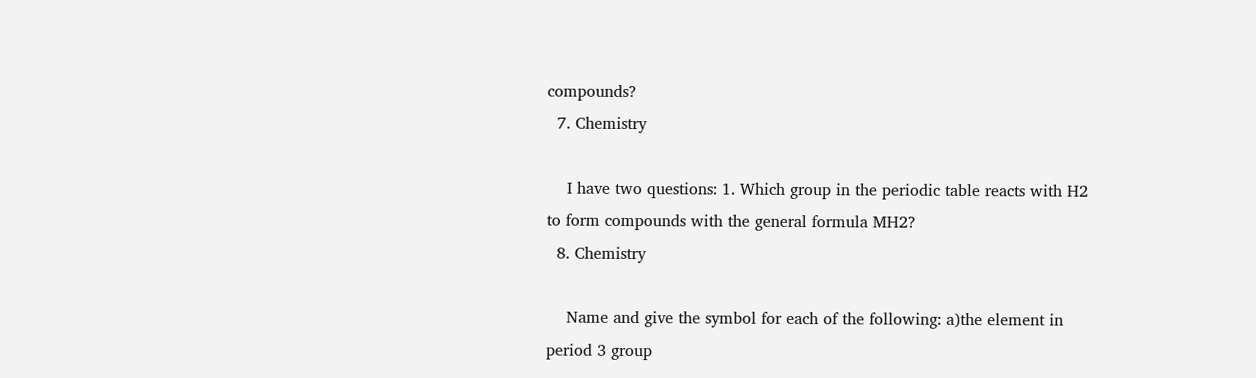compounds?
  7. Chemistry

    I have two questions: 1. Which group in the periodic table reacts with H2 to form compounds with the general formula MH2?
  8. Chemistry

    Name and give the symbol for each of the following: a)the element in period 3 group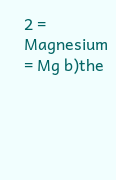2 = Magnesium = Mg b)the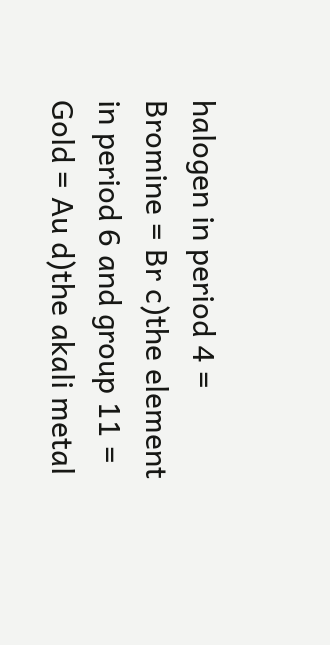halogen in period 4 = Bromine = Br c)the element in period 6 and group 11 = Gold = Au d)the akali metal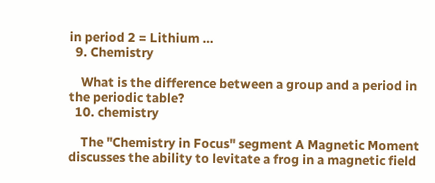in period 2 = Lithium …
  9. Chemistry

    What is the difference between a group and a period in the periodic table?
  10. chemistry

    The "Chemistry in Focus" segment A Magnetic Moment discusses the ability to levitate a frog in a magnetic field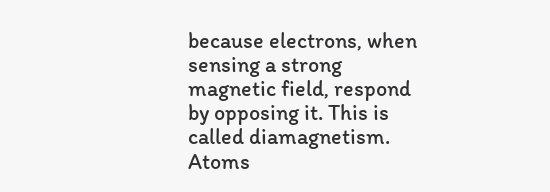because electrons, when sensing a strong magnetic field, respond by opposing it. This is called diamagnetism. Atoms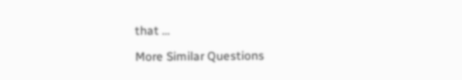that …

More Similar Questions